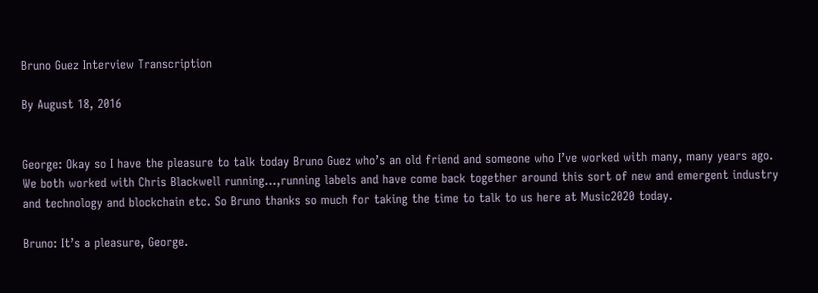Bruno Guez Interview Transcription

By August 18, 2016


George: Okay so I have the pleasure to talk today Bruno Guez who’s an old friend and someone who I’ve worked with many, many years ago. We both worked with Chris Blackwell running…,running labels and have come back together around this sort of new and emergent industry and technology and blockchain etc. So Bruno thanks so much for taking the time to talk to us here at Music2020 today.

Bruno: It’s a pleasure, George.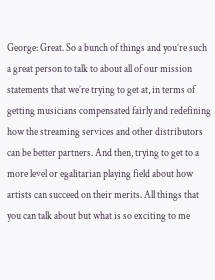George: Great. So a bunch of things and you’re such a great person to talk to about all of our mission statements that we’re trying to get at, in terms of getting musicians compensated fairly and redefining how the streaming services and other distributors can be better partners. And then, trying to get to a more level or egalitarian playing field about how artists can succeed on their merits. All things that you can talk about but what is so exciting to me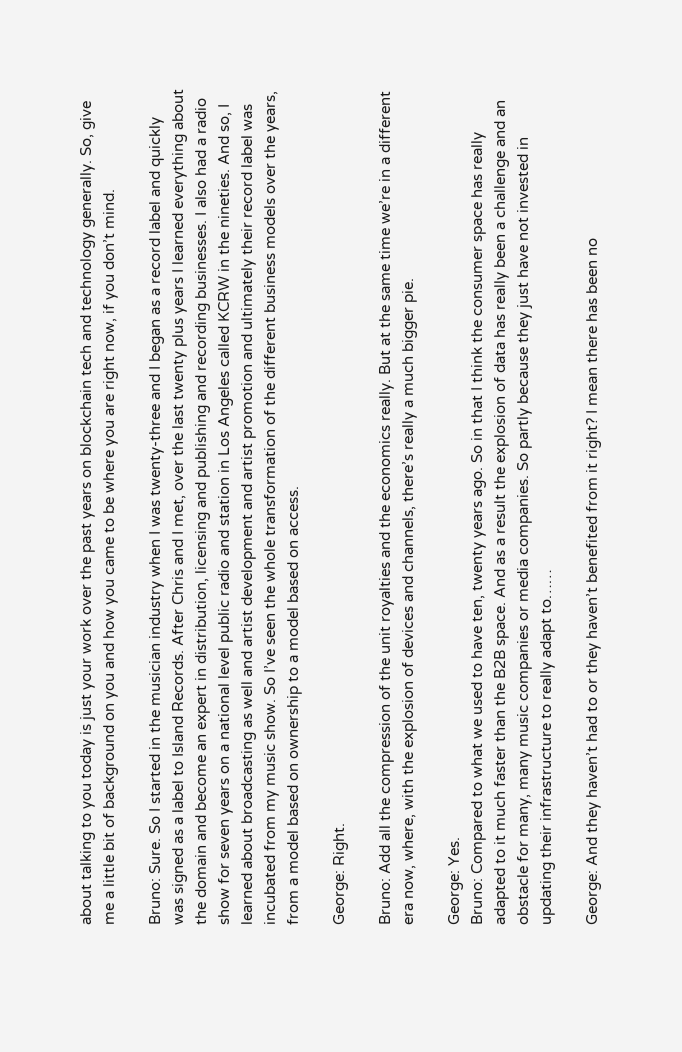about talking to you today is just your work over the past years on blockchain tech and technology generally. So, give me a little bit of background on you and how you came to be where you are right now, if you don’t mind.

Bruno: Sure. So I started in the musician industry when I was twenty-three and I began as a record label and quickly was signed as a label to Island Records. After Chris and I met, over the last twenty plus years I learned everything about the domain and become an expert in distribution, licensing and publishing and recording businesses. I also had a radio show for seven years on a national level public radio and station in Los Angeles called KCRW in the nineties. And so, I learned about broadcasting as well and artist development and artist promotion and ultimately their record label was incubated from my music show. So I’ve seen the whole transformation of the different business models over the years, from a model based on ownership to a model based on access.

George: Right.

Bruno: Add all the compression of the unit royalties and the economics really. But at the same time we’re in a different era now, where, with the explosion of devices and channels, there’s really a much bigger pie.

George: Yes.
Bruno: Compared to what we used to have ten, twenty years ago. So in that I think the consumer space has really adapted to it much faster than the B2B space. And as a result the explosion of data has really been a challenge and an obstacle for many, many music companies or media companies. So partly because they just have not invested in updating their infrastructure to really adapt to……

George: And they haven’t had to or they haven’t benefited from it right? I mean there has been no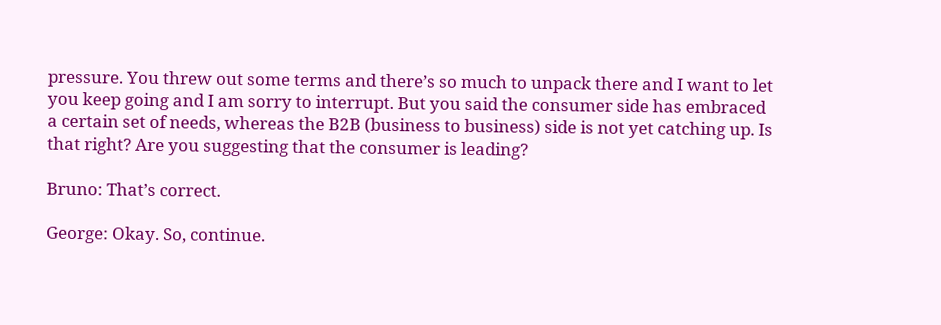pressure. You threw out some terms and there’s so much to unpack there and I want to let you keep going and I am sorry to interrupt. But you said the consumer side has embraced a certain set of needs, whereas the B2B (business to business) side is not yet catching up. Is that right? Are you suggesting that the consumer is leading?

Bruno: That’s correct.

George: Okay. So, continue.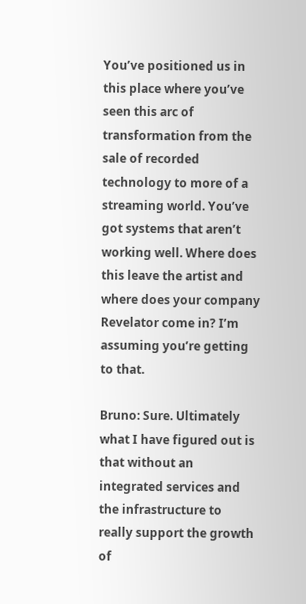You’ve positioned us in this place where you’ve seen this arc of transformation from the sale of recorded technology to more of a streaming world. You’ve got systems that aren’t working well. Where does this leave the artist and where does your company Revelator come in? I’m assuming you’re getting to that.

Bruno: Sure. Ultimately what I have figured out is that without an integrated services and the infrastructure to really support the growth of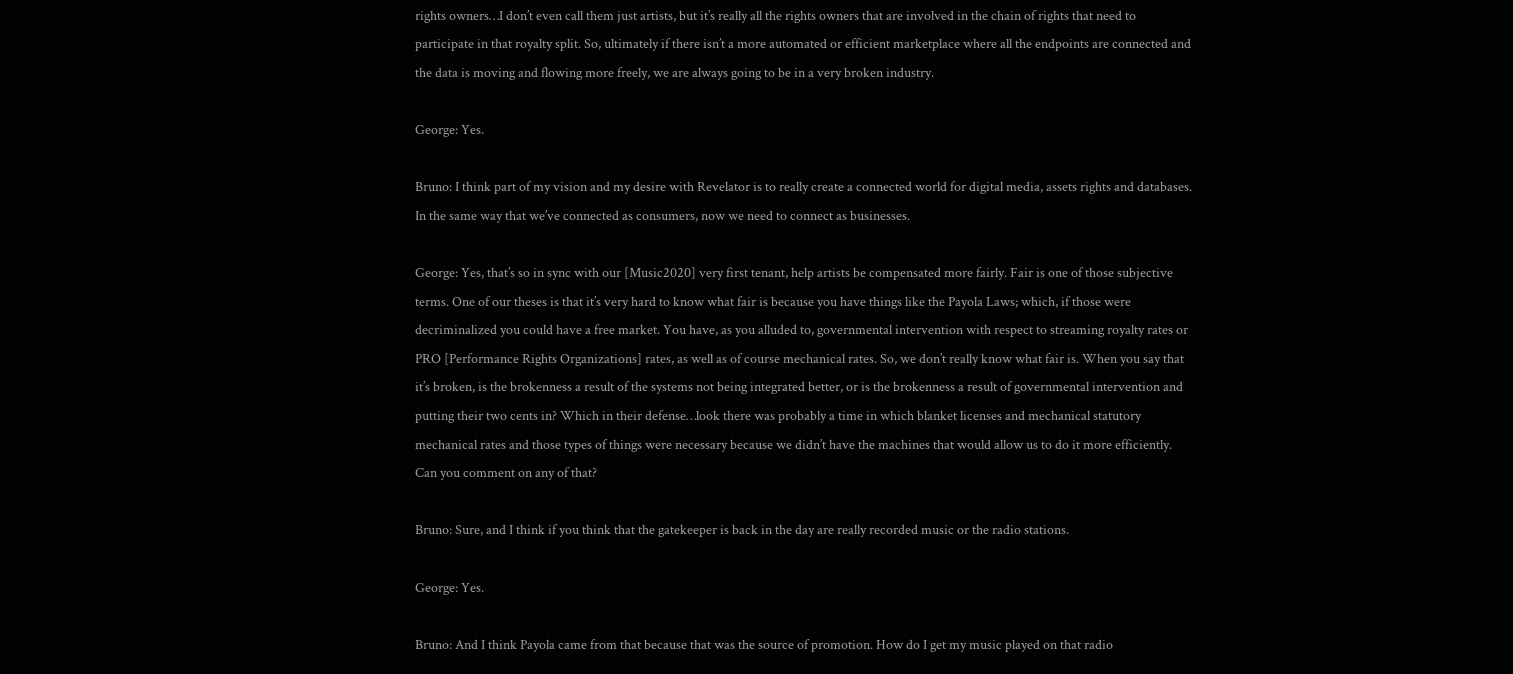rights owners…I don’t even call them just artists, but it’s really all the rights owners that are involved in the chain of rights that need to participate in that royalty split. So, ultimately if there isn’t a more automated or efficient marketplace where all the endpoints are connected and the data is moving and flowing more freely, we are always going to be in a very broken industry.

George: Yes.

Bruno: I think part of my vision and my desire with Revelator is to really create a connected world for digital media, assets rights and databases. In the same way that we’ve connected as consumers, now we need to connect as businesses.

George: Yes, that’s so in sync with our [Music2020] very first tenant, help artists be compensated more fairly. Fair is one of those subjective terms. One of our theses is that it’s very hard to know what fair is because you have things like the Payola Laws; which, if those were decriminalized you could have a free market. You have, as you alluded to, governmental intervention with respect to streaming royalty rates or PRO [Performance Rights Organizations] rates, as well as of course mechanical rates. So, we don’t really know what fair is. When you say that it’s broken, is the brokenness a result of the systems not being integrated better, or is the brokenness a result of governmental intervention and putting their two cents in? Which in their defense…look there was probably a time in which blanket licenses and mechanical statutory mechanical rates and those types of things were necessary because we didn’t have the machines that would allow us to do it more efficiently. Can you comment on any of that?

Bruno: Sure, and I think if you think that the gatekeeper is back in the day are really recorded music or the radio stations.

George: Yes.

Bruno: And I think Payola came from that because that was the source of promotion. How do I get my music played on that radio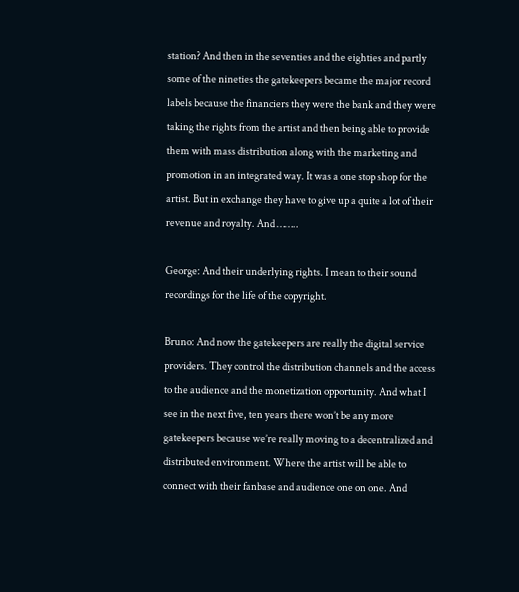station? And then in the seventies and the eighties and partly some of the nineties the gatekeepers became the major record labels because the financiers they were the bank and they were taking the rights from the artist and then being able to provide them with mass distribution along with the marketing and promotion in an integrated way. It was a one stop shop for the artist. But in exchange they have to give up a quite a lot of their revenue and royalty. And ……..

George: And their underlying rights. I mean to their sound recordings for the life of the copyright.

Bruno: And now the gatekeepers are really the digital service providers. They control the distribution channels and the access to the audience and the monetization opportunity. And what I see in the next five, ten years there won’t be any more gatekeepers because we’re really moving to a decentralized and distributed environment. Where the artist will be able to connect with their fanbase and audience one on one. And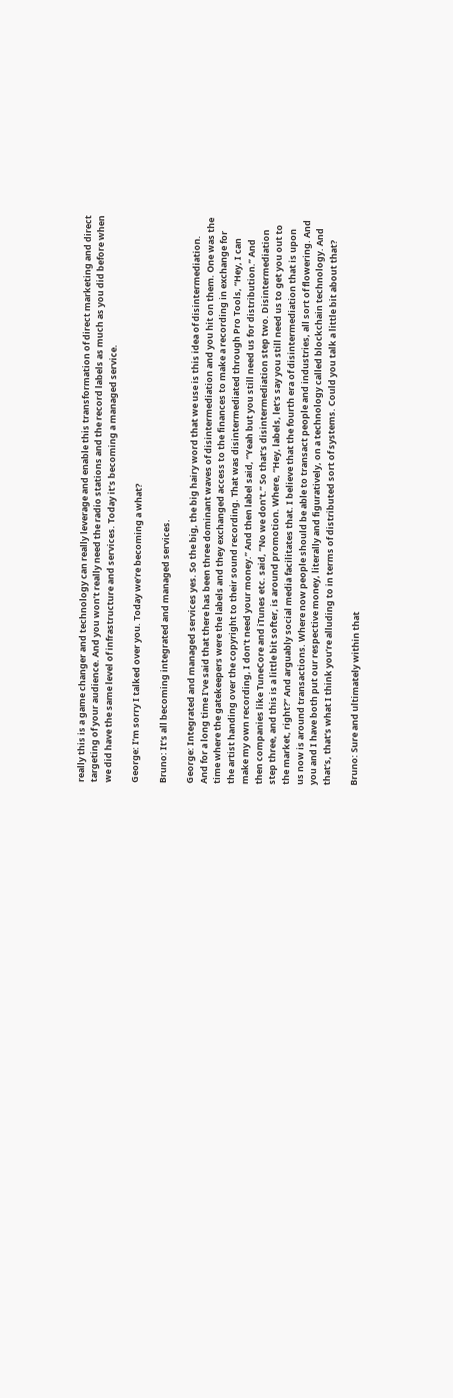really this is a game changer and technology can really leverage and enable this transformation of direct marketing and direct targeting of your audience. And you won’t really need the radio stations and the record labels as much as you did before when we did have the same level of infrastructure and services. Today it’s becoming a managed service.

George: I’m sorry I talked over you. Today we’re becoming a what?

Bruno: It’s all becoming integrated and managed services.

George: Integrated and managed services yes. So the big, the big hairy word that we use is this idea of disintermediation. And for a long time I’ve said that there has been three dominant waves of disintermediation and you hit on them. One was the time where the gatekeepers were the labels and they exchanged access to the finances to make a recording in exchange for the artist handing over the copyright to their sound recording. That was disintermediated through Pro Tools, “Hey, I can make my own recording, I don’t need your money.” And then label said, “Yeah but you still need us for distribution.” And then companies like TuneCore and iTunes etc. said, “No we don’t.” So that’s disintermediation step two. Disintermediation step three, and this is a little bit softer, is around promotion. Where, “Hey, labels, let’s say you still need us to get you out to the market, right?” And arguably social media facilitates that. I believe that the fourth era of disintermediation that is upon us now is around transactions. Where now people should be able to transact people and industries, all sort of flowering. And you and I have both put our respective money, literally and figuratively, on a technology called blockchain technology. And that’s, that’s what I think you’re alluding to in terms of distributed sort of systems. Could you talk a little bit about that?

Bruno: Sure and ultimately within that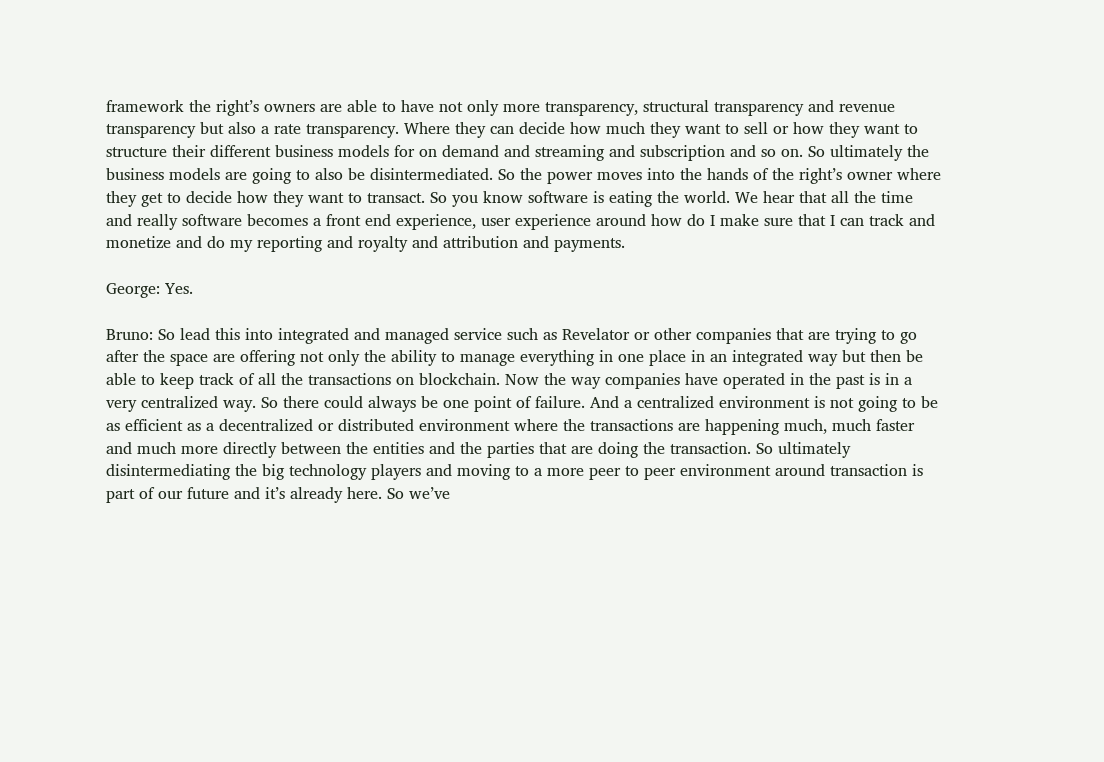framework the right’s owners are able to have not only more transparency, structural transparency and revenue transparency but also a rate transparency. Where they can decide how much they want to sell or how they want to structure their different business models for on demand and streaming and subscription and so on. So ultimately the business models are going to also be disintermediated. So the power moves into the hands of the right’s owner where they get to decide how they want to transact. So you know software is eating the world. We hear that all the time and really software becomes a front end experience, user experience around how do I make sure that I can track and monetize and do my reporting and royalty and attribution and payments.

George: Yes.

Bruno: So lead this into integrated and managed service such as Revelator or other companies that are trying to go after the space are offering not only the ability to manage everything in one place in an integrated way but then be able to keep track of all the transactions on blockchain. Now the way companies have operated in the past is in a very centralized way. So there could always be one point of failure. And a centralized environment is not going to be as efficient as a decentralized or distributed environment where the transactions are happening much, much faster and much more directly between the entities and the parties that are doing the transaction. So ultimately disintermediating the big technology players and moving to a more peer to peer environment around transaction is part of our future and it’s already here. So we’ve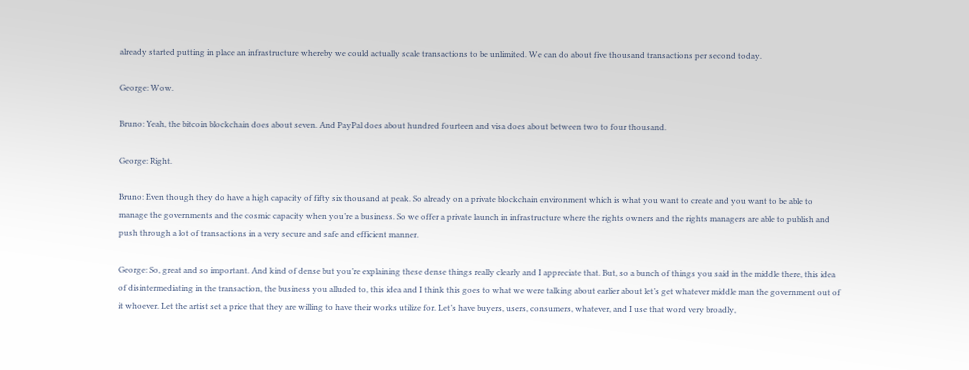already started putting in place an infrastructure whereby we could actually scale transactions to be unlimited. We can do about five thousand transactions per second today.

George: Wow.

Bruno: Yeah, the bitcoin blockchain does about seven. And PayPal does about hundred fourteen and visa does about between two to four thousand.

George: Right.

Bruno: Even though they do have a high capacity of fifty six thousand at peak. So already on a private blockchain environment which is what you want to create and you want to be able to manage the governments and the cosmic capacity when you’re a business. So we offer a private launch in infrastructure where the rights owners and the rights managers are able to publish and push through a lot of transactions in a very secure and safe and efficient manner.

George: So, great and so important. And kind of dense but you’re explaining these dense things really clearly and I appreciate that. But, so a bunch of things you said in the middle there, this idea of disintermediating in the transaction, the business you alluded to, this idea and I think this goes to what we were talking about earlier about let’s get whatever middle man the government out of it whoever. Let the artist set a price that they are willing to have their works utilize for. Let’s have buyers, users, consumers, whatever, and I use that word very broadly,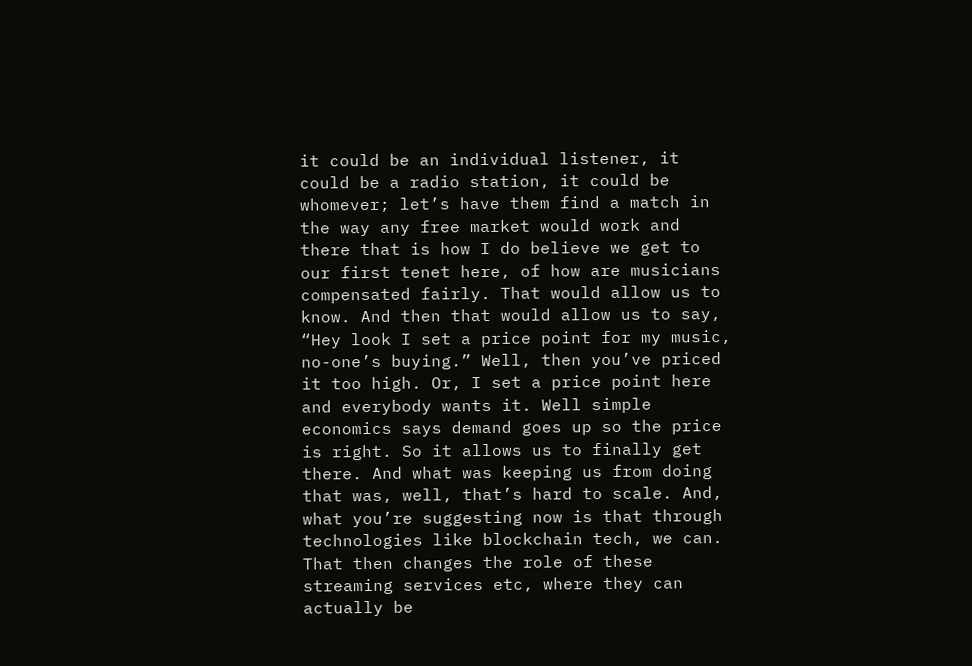it could be an individual listener, it could be a radio station, it could be whomever; let’s have them find a match in the way any free market would work and there that is how I do believe we get to our first tenet here, of how are musicians compensated fairly. That would allow us to know. And then that would allow us to say, “Hey look I set a price point for my music, no-one’s buying.” Well, then you’ve priced it too high. Or, I set a price point here and everybody wants it. Well simple economics says demand goes up so the price is right. So it allows us to finally get there. And what was keeping us from doing that was, well, that’s hard to scale. And, what you’re suggesting now is that through technologies like blockchain tech, we can. That then changes the role of these streaming services etc, where they can actually be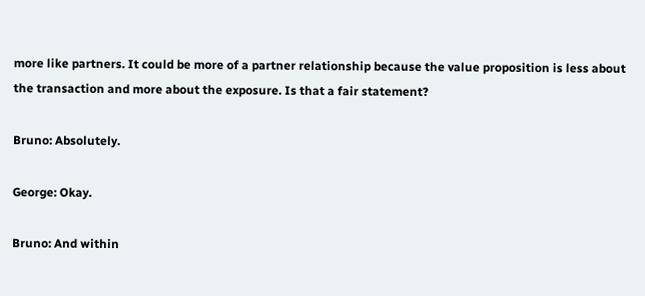more like partners. It could be more of a partner relationship because the value proposition is less about the transaction and more about the exposure. Is that a fair statement?

Bruno: Absolutely.

George: Okay.

Bruno: And within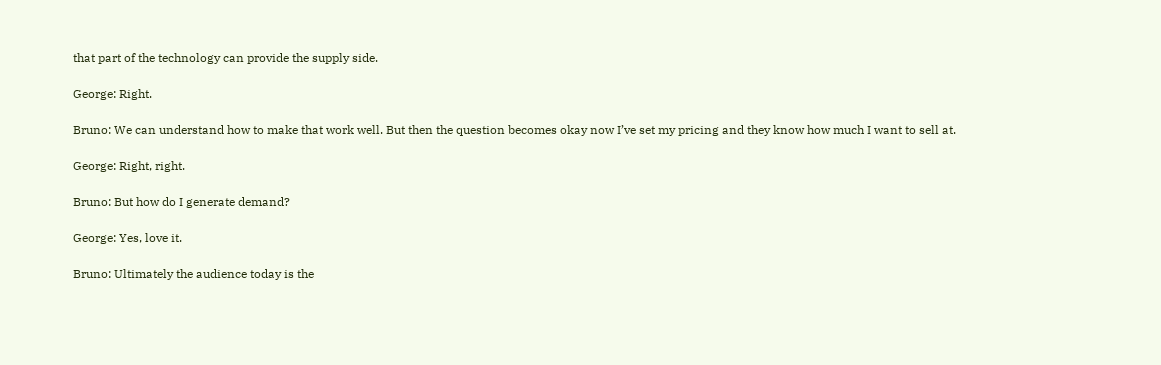that part of the technology can provide the supply side.

George: Right.

Bruno: We can understand how to make that work well. But then the question becomes okay now I’ve set my pricing and they know how much I want to sell at.

George: Right, right.

Bruno: But how do I generate demand?

George: Yes, love it.

Bruno: Ultimately the audience today is the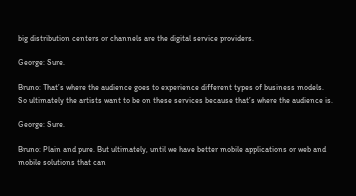big distribution centers or channels are the digital service providers.

George: Sure.

Bruno: That’s where the audience goes to experience different types of business models. So ultimately the artists want to be on these services because that’s where the audience is.

George: Sure.

Bruno: Plain and pure. But ultimately, until we have better mobile applications or web and mobile solutions that can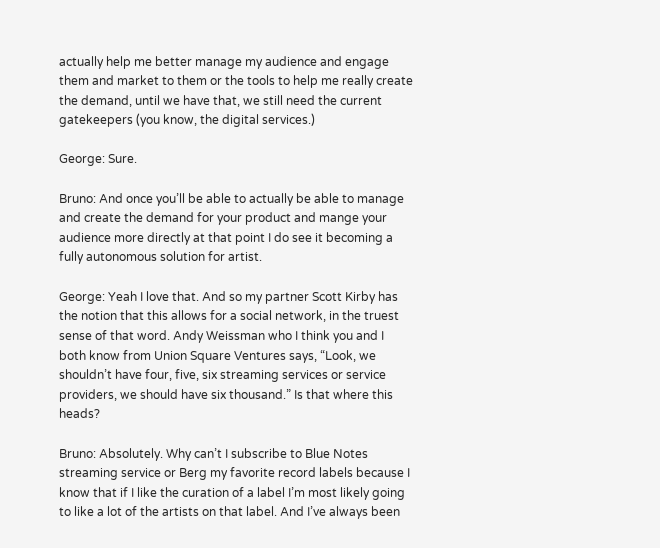actually help me better manage my audience and engage them and market to them or the tools to help me really create the demand, until we have that, we still need the current gatekeepers (you know, the digital services.)

George: Sure.

Bruno: And once you’ll be able to actually be able to manage and create the demand for your product and mange your audience more directly at that point I do see it becoming a fully autonomous solution for artist.

George: Yeah I love that. And so my partner Scott Kirby has the notion that this allows for a social network, in the truest sense of that word. Andy Weissman who I think you and I both know from Union Square Ventures says, “Look, we shouldn’t have four, five, six streaming services or service providers, we should have six thousand.” Is that where this heads?

Bruno: Absolutely. Why can’t I subscribe to Blue Notes streaming service or Berg my favorite record labels because I know that if I like the curation of a label I’m most likely going to like a lot of the artists on that label. And I’ve always been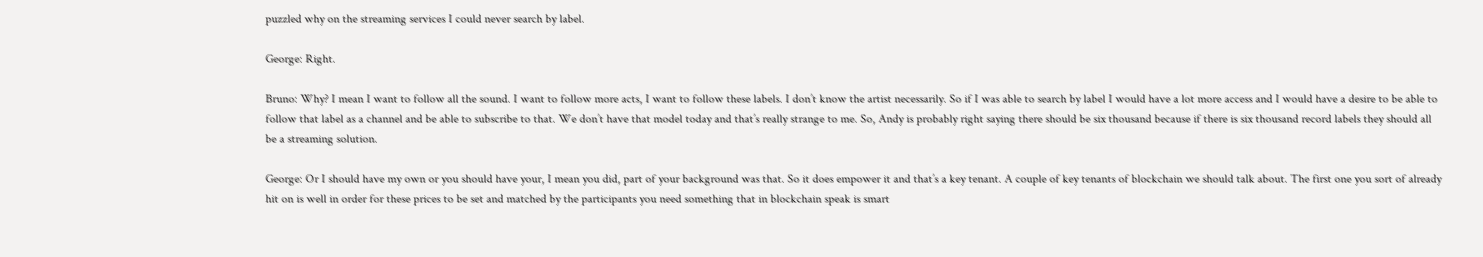puzzled why on the streaming services I could never search by label.

George: Right.

Bruno: Why? I mean I want to follow all the sound. I want to follow more acts, I want to follow these labels. I don’t know the artist necessarily. So if I was able to search by label I would have a lot more access and I would have a desire to be able to follow that label as a channel and be able to subscribe to that. We don’t have that model today and that’s really strange to me. So, Andy is probably right saying there should be six thousand because if there is six thousand record labels they should all be a streaming solution.

George: Or I should have my own or you should have your, I mean you did, part of your background was that. So it does empower it and that’s a key tenant. A couple of key tenants of blockchain we should talk about. The first one you sort of already hit on is well in order for these prices to be set and matched by the participants you need something that in blockchain speak is smart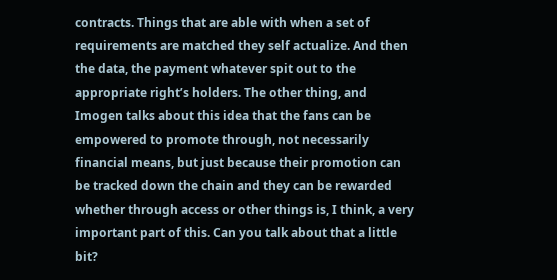contracts. Things that are able with when a set of requirements are matched they self actualize. And then the data, the payment whatever spit out to the appropriate right’s holders. The other thing, and Imogen talks about this idea that the fans can be empowered to promote through, not necessarily financial means, but just because their promotion can be tracked down the chain and they can be rewarded whether through access or other things is, I think, a very important part of this. Can you talk about that a little bit?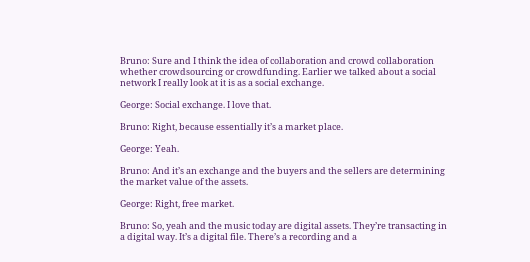Bruno: Sure and I think the idea of collaboration and crowd collaboration whether crowdsourcing or crowdfunding. Earlier we talked about a social network I really look at it is as a social exchange.

George: Social exchange. I love that.

Bruno: Right, because essentially it’s a market place.

George: Yeah.

Bruno: And it’s an exchange and the buyers and the sellers are determining the market value of the assets.

George: Right, free market.

Bruno: So, yeah and the music today are digital assets. They’re transacting in a digital way. It’s a digital file. There’s a recording and a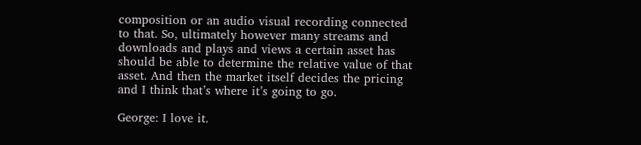composition or an audio visual recording connected to that. So, ultimately however many streams and downloads and plays and views a certain asset has should be able to determine the relative value of that asset. And then the market itself decides the pricing and I think that’s where it’s going to go.

George: I love it.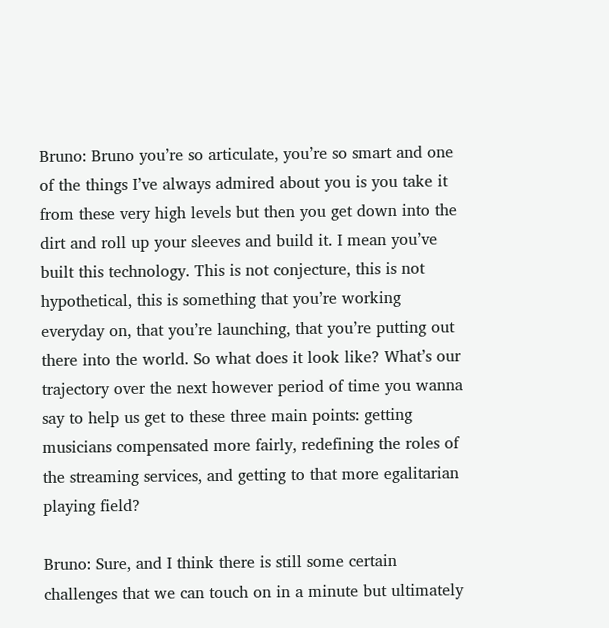Bruno: Bruno you’re so articulate, you’re so smart and one of the things I’ve always admired about you is you take it from these very high levels but then you get down into the dirt and roll up your sleeves and build it. I mean you’ve built this technology. This is not conjecture, this is not hypothetical, this is something that you’re working everyday on, that you’re launching, that you’re putting out there into the world. So what does it look like? What’s our trajectory over the next however period of time you wanna say to help us get to these three main points: getting musicians compensated more fairly, redefining the roles of the streaming services, and getting to that more egalitarian playing field?

Bruno: Sure, and I think there is still some certain challenges that we can touch on in a minute but ultimately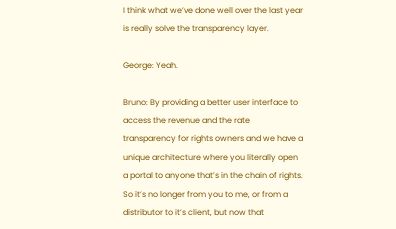I think what we’ve done well over the last year is really solve the transparency layer.

George: Yeah.

Bruno: By providing a better user interface to access the revenue and the rate transparency for rights owners and we have a unique architecture where you literally open a portal to anyone that’s in the chain of rights. So it’s no longer from you to me, or from a distributor to it’s client, but now that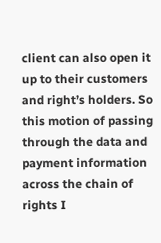client can also open it up to their customers and right’s holders. So this motion of passing through the data and payment information across the chain of rights I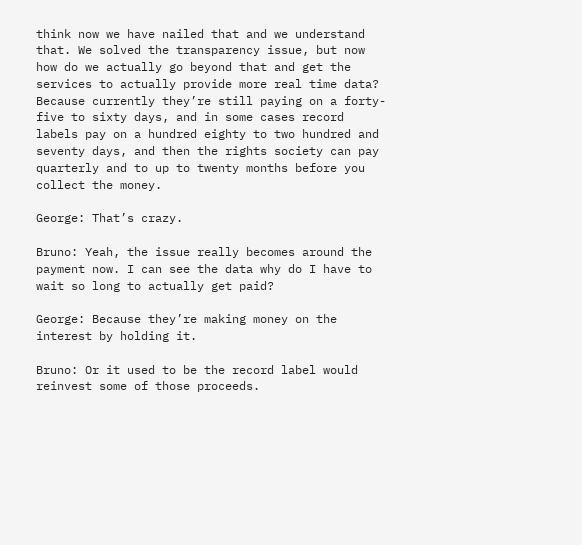think now we have nailed that and we understand that. We solved the transparency issue, but now how do we actually go beyond that and get the services to actually provide more real time data? Because currently they’re still paying on a forty-five to sixty days, and in some cases record labels pay on a hundred eighty to two hundred and seventy days, and then the rights society can pay quarterly and to up to twenty months before you collect the money.

George: That’s crazy.

Bruno: Yeah, the issue really becomes around the payment now. I can see the data why do I have to wait so long to actually get paid?

George: Because they’re making money on the interest by holding it.

Bruno: Or it used to be the record label would reinvest some of those proceeds.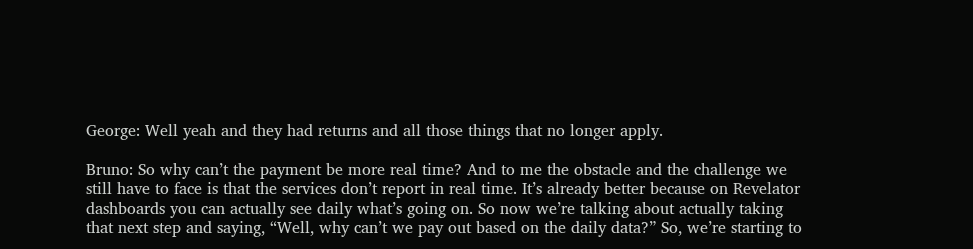George: Well yeah and they had returns and all those things that no longer apply.

Bruno: So why can’t the payment be more real time? And to me the obstacle and the challenge we still have to face is that the services don’t report in real time. It’s already better because on Revelator dashboards you can actually see daily what’s going on. So now we’re talking about actually taking that next step and saying, “Well, why can’t we pay out based on the daily data?” So, we’re starting to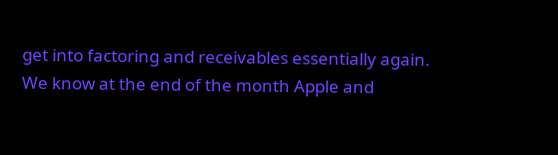get into factoring and receivables essentially again. We know at the end of the month Apple and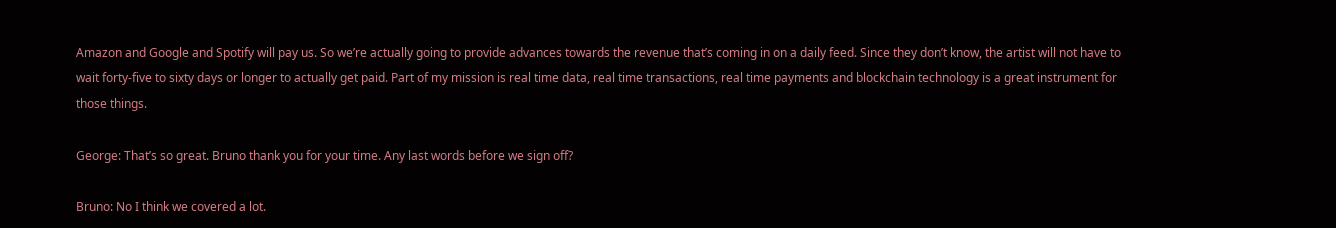Amazon and Google and Spotify will pay us. So we’re actually going to provide advances towards the revenue that’s coming in on a daily feed. Since they don’t know, the artist will not have to wait forty-five to sixty days or longer to actually get paid. Part of my mission is real time data, real time transactions, real time payments and blockchain technology is a great instrument for those things.

George: That’s so great. Bruno thank you for your time. Any last words before we sign off?

Bruno: No I think we covered a lot.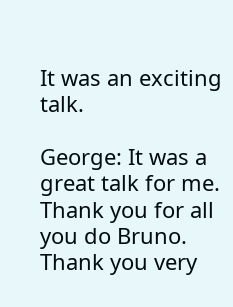It was an exciting talk.

George: It was a great talk for me. Thank you for all you do Bruno. Thank you very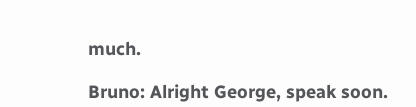much.

Bruno: Alright George, speak soon.